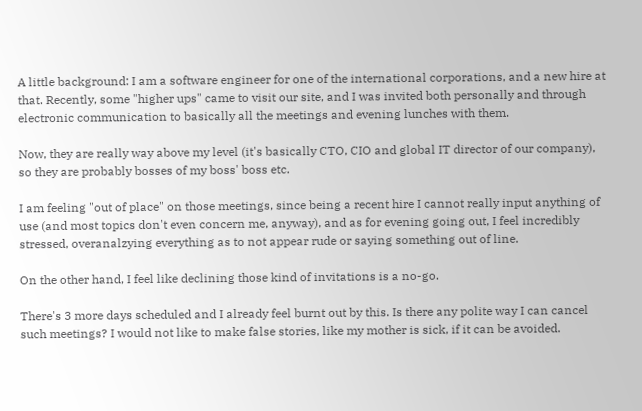A little background: I am a software engineer for one of the international corporations, and a new hire at that. Recently, some "higher ups" came to visit our site, and I was invited both personally and through electronic communication to basically all the meetings and evening lunches with them.

Now, they are really way above my level (it's basically CTO, CIO and global IT director of our company), so they are probably bosses of my boss' boss etc.

I am feeling "out of place" on those meetings, since being a recent hire I cannot really input anything of use (and most topics don't even concern me, anyway), and as for evening going out, I feel incredibly stressed, overanalzying everything as to not appear rude or saying something out of line.

On the other hand, I feel like declining those kind of invitations is a no-go.

There's 3 more days scheduled and I already feel burnt out by this. Is there any polite way I can cancel such meetings? I would not like to make false stories, like my mother is sick, if it can be avoided.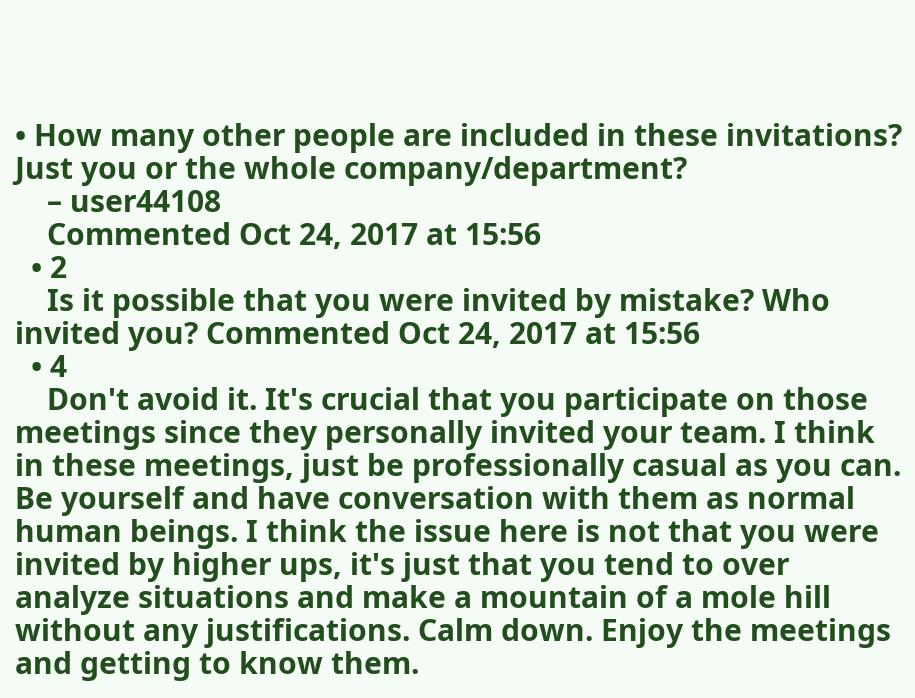• How many other people are included in these invitations? Just you or the whole company/department?
    – user44108
    Commented Oct 24, 2017 at 15:56
  • 2
    Is it possible that you were invited by mistake? Who invited you? Commented Oct 24, 2017 at 15:56
  • 4
    Don't avoid it. It's crucial that you participate on those meetings since they personally invited your team. I think in these meetings, just be professionally casual as you can. Be yourself and have conversation with them as normal human beings. I think the issue here is not that you were invited by higher ups, it's just that you tend to over analyze situations and make a mountain of a mole hill without any justifications. Calm down. Enjoy the meetings and getting to know them.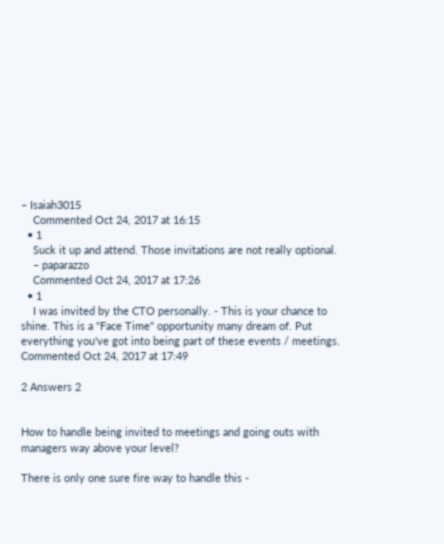– Isaiah3015
    Commented Oct 24, 2017 at 16:15
  • 1
    Suck it up and attend. Those invitations are not really optional.
    – paparazzo
    Commented Oct 24, 2017 at 17:26
  • 1
    I was invited by the CTO personally. - This is your chance to shine. This is a "Face Time" opportunity many dream of. Put everything you've got into being part of these events / meetings. Commented Oct 24, 2017 at 17:49

2 Answers 2


How to handle being invited to meetings and going outs with managers way above your level?

There is only one sure fire way to handle this -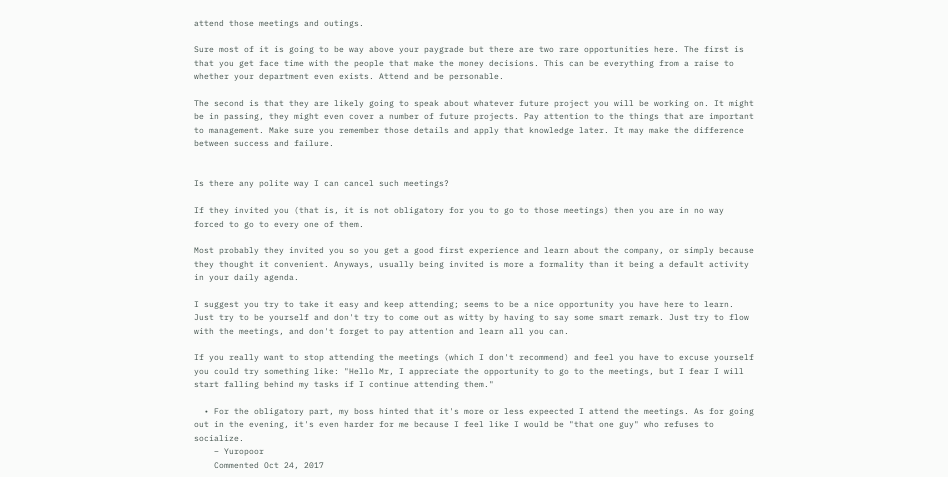attend those meetings and outings.

Sure most of it is going to be way above your paygrade but there are two rare opportunities here. The first is that you get face time with the people that make the money decisions. This can be everything from a raise to whether your department even exists. Attend and be personable.

The second is that they are likely going to speak about whatever future project you will be working on. It might be in passing, they might even cover a number of future projects. Pay attention to the things that are important to management. Make sure you remember those details and apply that knowledge later. It may make the difference between success and failure.


Is there any polite way I can cancel such meetings?

If they invited you (that is, it is not obligatory for you to go to those meetings) then you are in no way forced to go to every one of them.

Most probably they invited you so you get a good first experience and learn about the company, or simply because they thought it convenient. Anyways, usually being invited is more a formality than it being a default activity in your daily agenda.

I suggest you try to take it easy and keep attending; seems to be a nice opportunity you have here to learn. Just try to be yourself and don't try to come out as witty by having to say some smart remark. Just try to flow with the meetings, and don't forget to pay attention and learn all you can.

If you really want to stop attending the meetings (which I don't recommend) and feel you have to excuse yourself you could try something like: "Hello Mr, I appreciate the opportunity to go to the meetings, but I fear I will start falling behind my tasks if I continue attending them."

  • For the obligatory part, my boss hinted that it's more or less expeected I attend the meetings. As for going out in the evening, it's even harder for me because I feel like I would be "that one guy" who refuses to socialize.
    – Yuropoor
    Commented Oct 24, 2017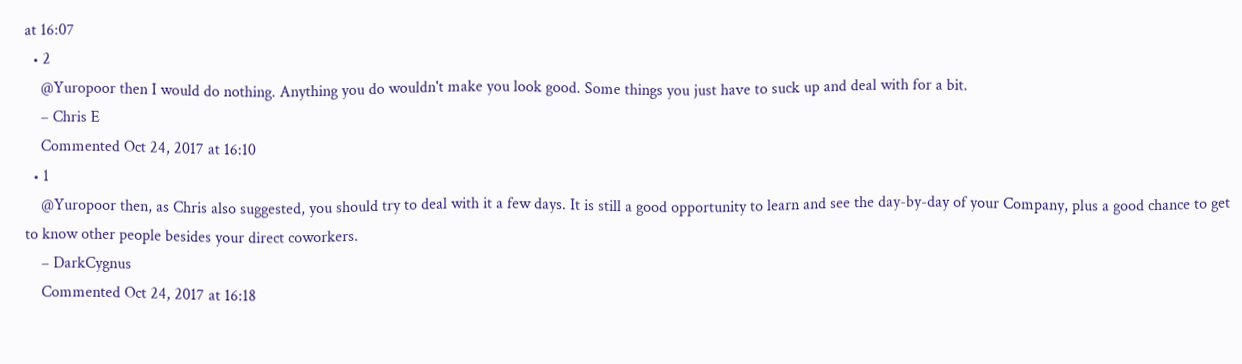at 16:07
  • 2
    @Yuropoor then I would do nothing. Anything you do wouldn't make you look good. Some things you just have to suck up and deal with for a bit.
    – Chris E
    Commented Oct 24, 2017 at 16:10
  • 1
    @Yuropoor then, as Chris also suggested, you should try to deal with it a few days. It is still a good opportunity to learn and see the day-by-day of your Company, plus a good chance to get to know other people besides your direct coworkers.
    – DarkCygnus
    Commented Oct 24, 2017 at 16:18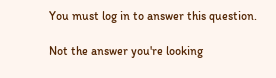You must log in to answer this question.

Not the answer you're looking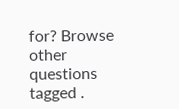for? Browse other questions tagged .